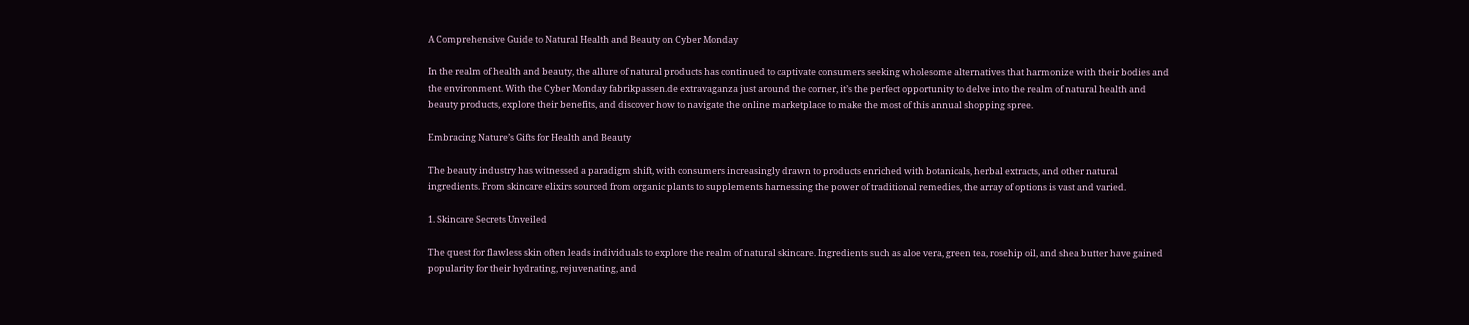A Comprehensive Guide to Natural Health and Beauty on Cyber Monday

In the realm of health and beauty, the allure of natural products has continued to captivate consumers seeking wholesome alternatives that harmonize with their bodies and the environment. With the Cyber Monday fabrikpassen.de extravaganza just around the corner, it’s the perfect opportunity to delve into the realm of natural health and beauty products, explore their benefits, and discover how to navigate the online marketplace to make the most of this annual shopping spree.

Embracing Nature’s Gifts for Health and Beauty

The beauty industry has witnessed a paradigm shift, with consumers increasingly drawn to products enriched with botanicals, herbal extracts, and other natural ingredients. From skincare elixirs sourced from organic plants to supplements harnessing the power of traditional remedies, the array of options is vast and varied.

1. Skincare Secrets Unveiled

The quest for flawless skin often leads individuals to explore the realm of natural skincare. Ingredients such as aloe vera, green tea, rosehip oil, and shea butter have gained popularity for their hydrating, rejuvenating, and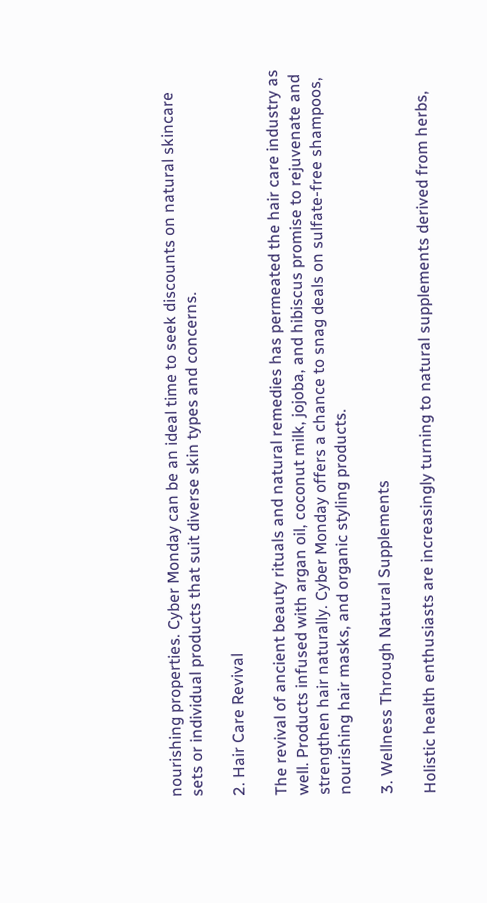nourishing properties. Cyber Monday can be an ideal time to seek discounts on natural skincare sets or individual products that suit diverse skin types and concerns.

2. Hair Care Revival

The revival of ancient beauty rituals and natural remedies has permeated the hair care industry as well. Products infused with argan oil, coconut milk, jojoba, and hibiscus promise to rejuvenate and strengthen hair naturally. Cyber Monday offers a chance to snag deals on sulfate-free shampoos, nourishing hair masks, and organic styling products.

3. Wellness Through Natural Supplements

Holistic health enthusiasts are increasingly turning to natural supplements derived from herbs,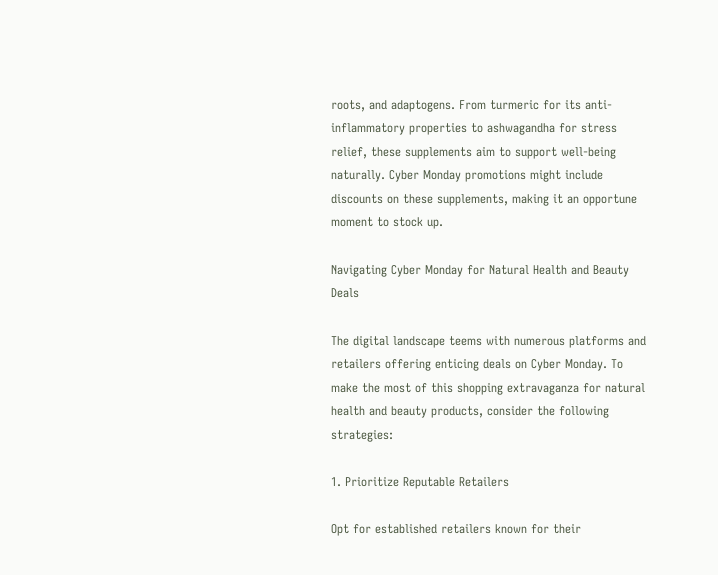roots, and adaptogens. From turmeric for its anti-inflammatory properties to ashwagandha for stress relief, these supplements aim to support well-being naturally. Cyber Monday promotions might include discounts on these supplements, making it an opportune moment to stock up.

Navigating Cyber Monday for Natural Health and Beauty Deals

The digital landscape teems with numerous platforms and retailers offering enticing deals on Cyber Monday. To make the most of this shopping extravaganza for natural health and beauty products, consider the following strategies:

1. Prioritize Reputable Retailers

Opt for established retailers known for their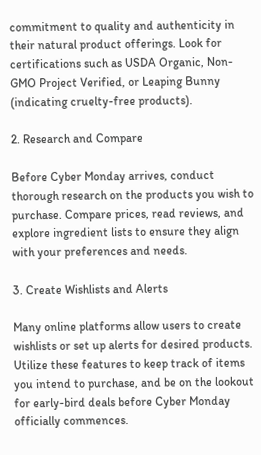commitment to quality and authenticity in their natural product offerings. Look for certifications such as USDA Organic, Non-GMO Project Verified, or Leaping Bunny (indicating cruelty-free products).

2. Research and Compare

Before Cyber Monday arrives, conduct thorough research on the products you wish to purchase. Compare prices, read reviews, and explore ingredient lists to ensure they align with your preferences and needs.

3. Create Wishlists and Alerts

Many online platforms allow users to create wishlists or set up alerts for desired products. Utilize these features to keep track of items you intend to purchase, and be on the lookout for early-bird deals before Cyber Monday officially commences.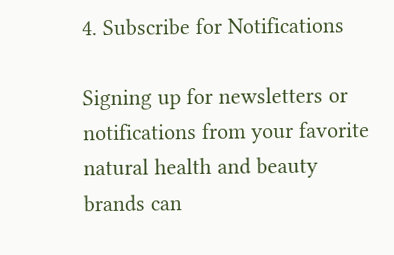4. Subscribe for Notifications

Signing up for newsletters or notifications from your favorite natural health and beauty brands can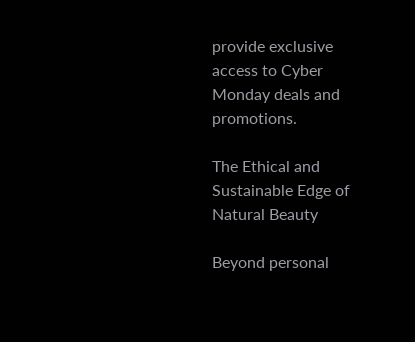provide exclusive access to Cyber Monday deals and promotions.

The Ethical and Sustainable Edge of Natural Beauty

Beyond personal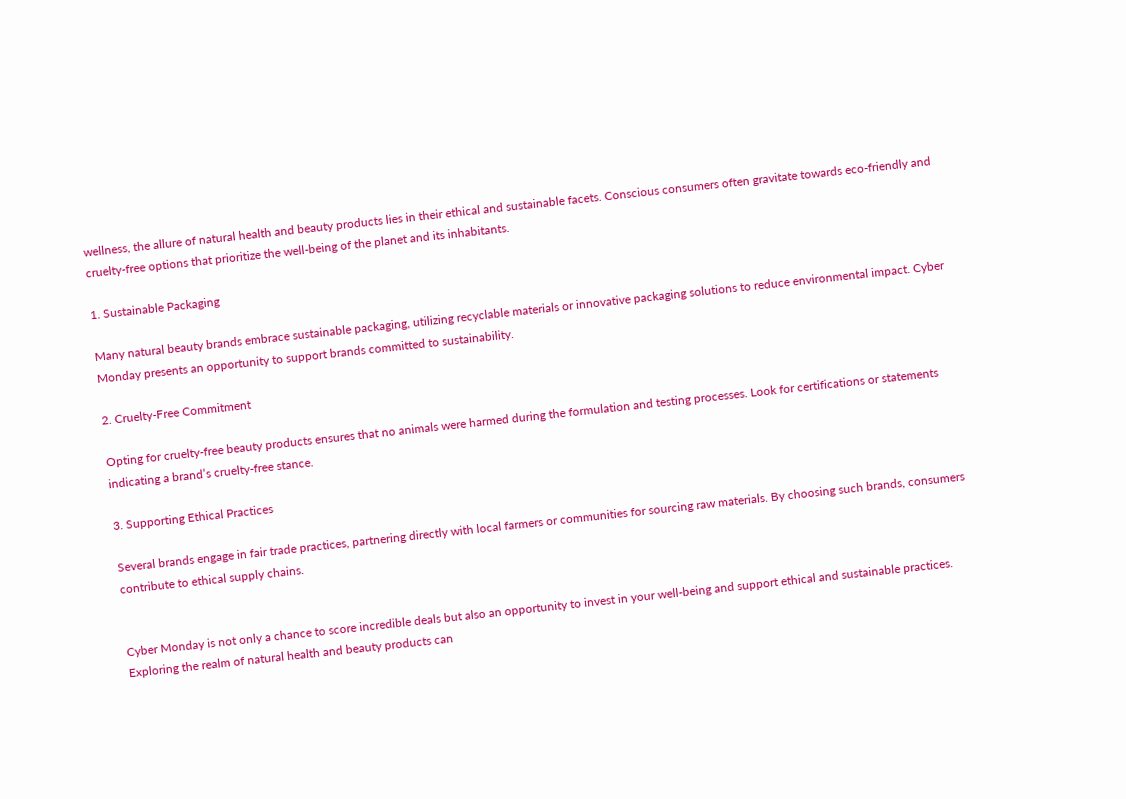wellness, the allure of natural health and beauty products lies in their ethical and sustainable facets. Conscious consumers often gravitate towards eco-friendly and cruelty-free options that prioritize the well-being of the planet and its inhabitants.

1. Sustainable Packaging

Many natural beauty brands embrace sustainable packaging, utilizing recyclable materials or innovative packaging solutions to reduce environmental impact. Cyber Monday presents an opportunity to support brands committed to sustainability.

2. Cruelty-Free Commitment

Opting for cruelty-free beauty products ensures that no animals were harmed during the formulation and testing processes. Look for certifications or statements indicating a brand’s cruelty-free stance.

3. Supporting Ethical Practices

Several brands engage in fair trade practices, partnering directly with local farmers or communities for sourcing raw materials. By choosing such brands, consumers contribute to ethical supply chains.


Cyber Monday is not only a chance to score incredible deals but also an opportunity to invest in your well-being and support ethical and sustainable practices. Exploring the realm of natural health and beauty products can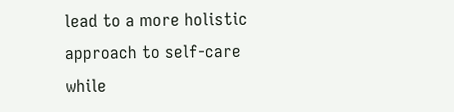lead to a more holistic approach to self-care while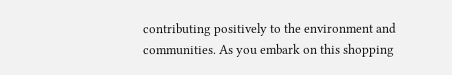contributing positively to the environment and communities. As you embark on this shopping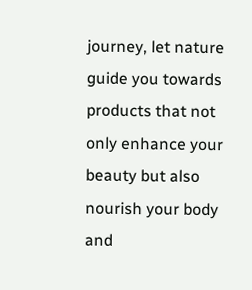journey, let nature guide you towards products that not only enhance your beauty but also nourish your body and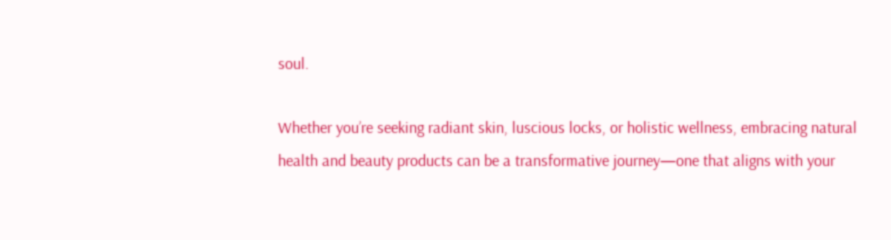soul.

Whether you’re seeking radiant skin, luscious locks, or holistic wellness, embracing natural health and beauty products can be a transformative journey—one that aligns with your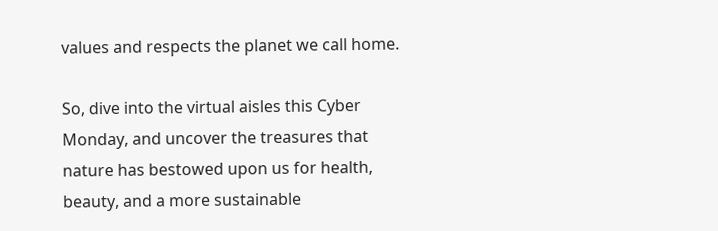values and respects the planet we call home.

So, dive into the virtual aisles this Cyber Monday, and uncover the treasures that nature has bestowed upon us for health, beauty, and a more sustainable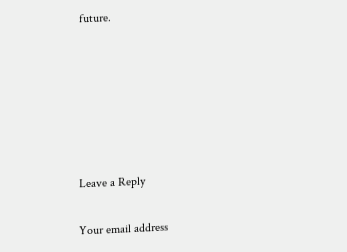future.






Leave a Reply

Your email address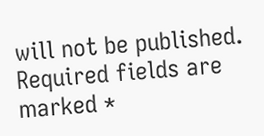will not be published. Required fields are marked *